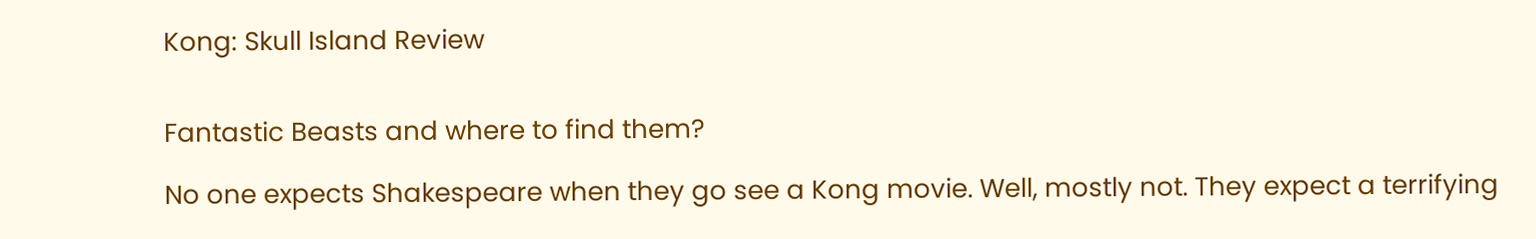Kong: Skull Island Review


Fantastic Beasts and where to find them?

No one expects Shakespeare when they go see a Kong movie. Well, mostly not. They expect a terrifying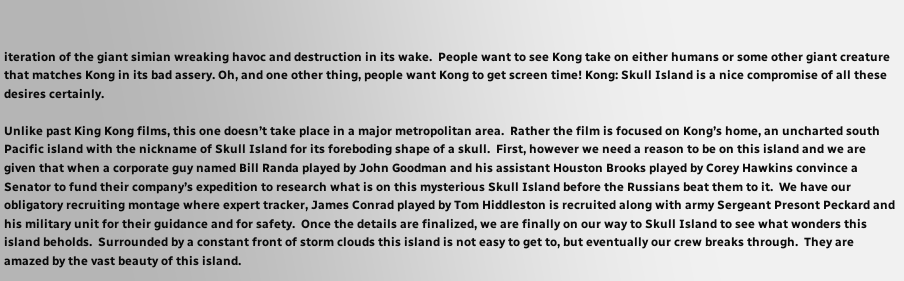iteration of the giant simian wreaking havoc and destruction in its wake.  People want to see Kong take on either humans or some other giant creature that matches Kong in its bad assery. Oh, and one other thing, people want Kong to get screen time! Kong: Skull Island is a nice compromise of all these desires certainly.

Unlike past King Kong films, this one doesn’t take place in a major metropolitan area.  Rather the film is focused on Kong’s home, an uncharted south Pacific island with the nickname of Skull Island for its foreboding shape of a skull.  First, however we need a reason to be on this island and we are given that when a corporate guy named Bill Randa played by John Goodman and his assistant Houston Brooks played by Corey Hawkins convince a Senator to fund their company’s expedition to research what is on this mysterious Skull Island before the Russians beat them to it.  We have our obligatory recruiting montage where expert tracker, James Conrad played by Tom Hiddleston is recruited along with army Sergeant Presont Peckard and his military unit for their guidance and for safety.  Once the details are finalized, we are finally on our way to Skull Island to see what wonders this island beholds.  Surrounded by a constant front of storm clouds this island is not easy to get to, but eventually our crew breaks through.  They are amazed by the vast beauty of this island.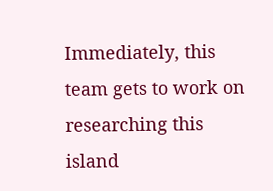Immediately, this team gets to work on researching this island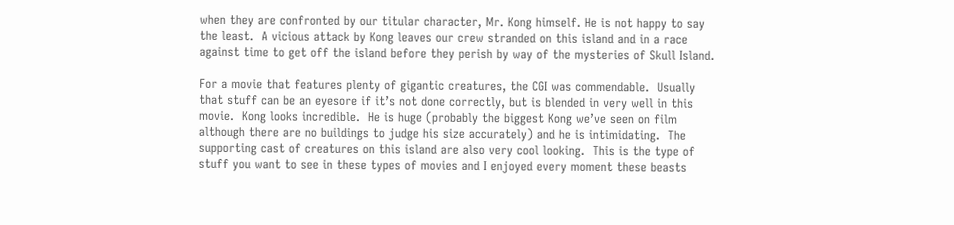when they are confronted by our titular character, Mr. Kong himself. He is not happy to say the least.  A vicious attack by Kong leaves our crew stranded on this island and in a race against time to get off the island before they perish by way of the mysteries of Skull Island.

For a movie that features plenty of gigantic creatures, the CGI was commendable.  Usually that stuff can be an eyesore if it’s not done correctly, but is blended in very well in this movie.  Kong looks incredible.  He is huge (probably the biggest Kong we’ve seen on film although there are no buildings to judge his size accurately) and he is intimidating.  The supporting cast of creatures on this island are also very cool looking.  This is the type of stuff you want to see in these types of movies and I enjoyed every moment these beasts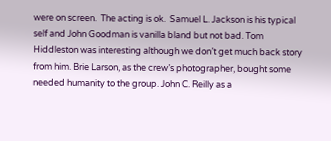were on screen.  The acting is ok.  Samuel L. Jackson is his typical self and John Goodman is vanilla bland but not bad. Tom Hiddleston was interesting although we don’t get much back story from him. Brie Larson, as the crew’s photographer, bought some needed humanity to the group. John C. Reilly as a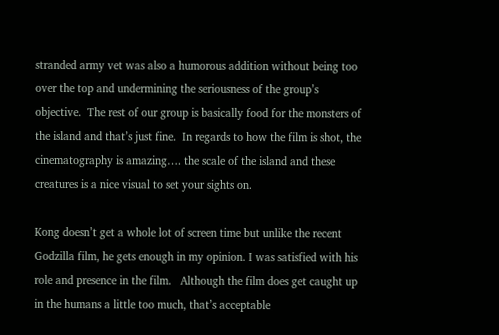stranded army vet was also a humorous addition without being too over the top and undermining the seriousness of the group’s objective.  The rest of our group is basically food for the monsters of the island and that’s just fine.  In regards to how the film is shot, the cinematography is amazing…. the scale of the island and these creatures is a nice visual to set your sights on.

Kong doesn’t get a whole lot of screen time but unlike the recent Godzilla film, he gets enough in my opinion. I was satisfied with his role and presence in the film.   Although the film does get caught up in the humans a little too much, that’s acceptable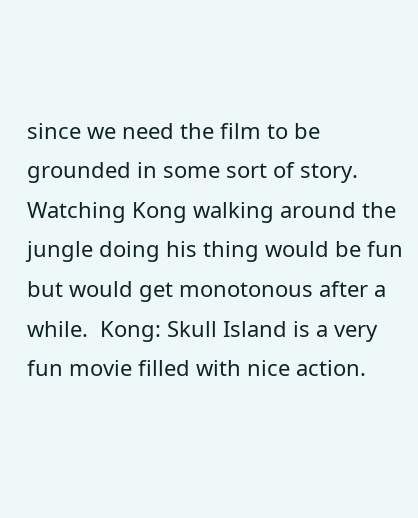since we need the film to be grounded in some sort of story.  Watching Kong walking around the jungle doing his thing would be fun but would get monotonous after a while.  Kong: Skull Island is a very fun movie filled with nice action.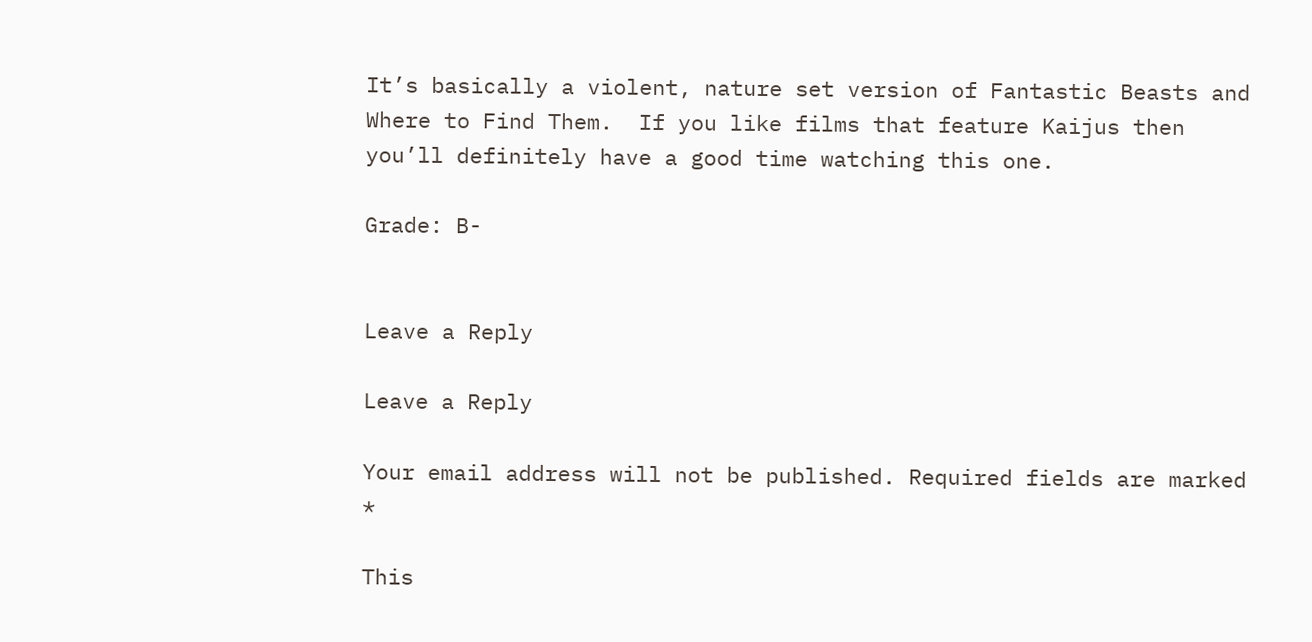It’s basically a violent, nature set version of Fantastic Beasts and Where to Find Them.  If you like films that feature Kaijus then you’ll definitely have a good time watching this one.

Grade: B-


Leave a Reply

Leave a Reply

Your email address will not be published. Required fields are marked *

This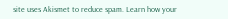site uses Akismet to reduce spam. Learn how your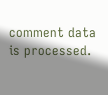comment data is processed.